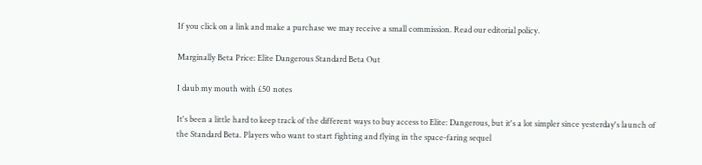If you click on a link and make a purchase we may receive a small commission. Read our editorial policy.

Marginally Beta Price: Elite Dangerous Standard Beta Out

I daub my mouth with £50 notes

It's been a little hard to keep track of the different ways to buy access to Elite: Dangerous, but it's a lot simpler since yesterday's launch of the Standard Beta. Players who want to start fighting and flying in the space-faring sequel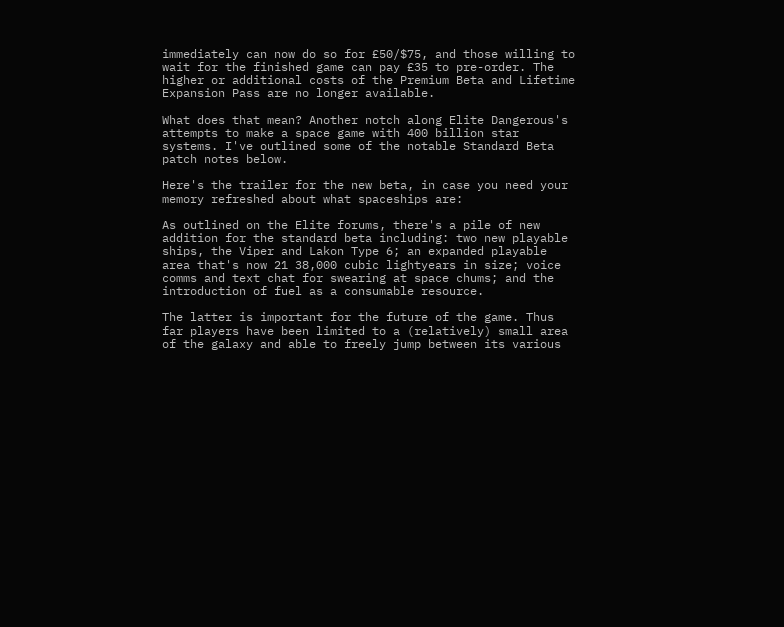immediately can now do so for £50/$75, and those willing to wait for the finished game can pay £35 to pre-order. The higher or additional costs of the Premium Beta and Lifetime Expansion Pass are no longer available.

What does that mean? Another notch along Elite Dangerous's attempts to make a space game with 400 billion star systems. I've outlined some of the notable Standard Beta patch notes below.

Here's the trailer for the new beta, in case you need your memory refreshed about what spaceships are:

As outlined on the Elite forums, there's a pile of new addition for the standard beta including: two new playable ships, the Viper and Lakon Type 6; an expanded playable area that's now 21 38,000 cubic lightyears in size; voice comms and text chat for swearing at space chums; and the introduction of fuel as a consumable resource.

The latter is important for the future of the game. Thus far players have been limited to a (relatively) small area of the galaxy and able to freely jump between its various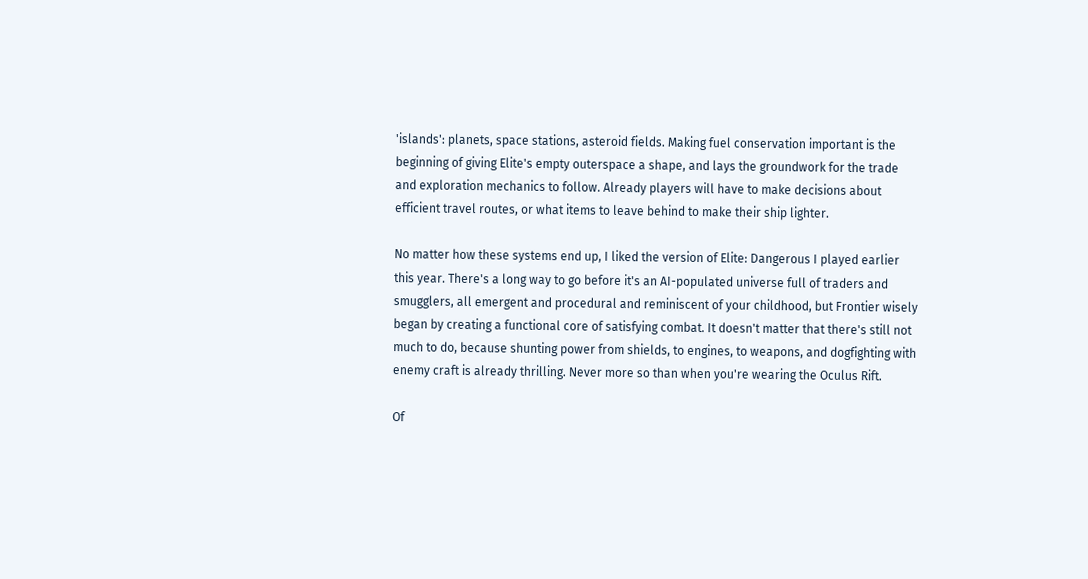'islands': planets, space stations, asteroid fields. Making fuel conservation important is the beginning of giving Elite's empty outerspace a shape, and lays the groundwork for the trade and exploration mechanics to follow. Already players will have to make decisions about efficient travel routes, or what items to leave behind to make their ship lighter.

No matter how these systems end up, I liked the version of Elite: Dangerous I played earlier this year. There's a long way to go before it's an AI-populated universe full of traders and smugglers, all emergent and procedural and reminiscent of your childhood, but Frontier wisely began by creating a functional core of satisfying combat. It doesn't matter that there's still not much to do, because shunting power from shields, to engines, to weapons, and dogfighting with enemy craft is already thrilling. Never more so than when you're wearing the Oculus Rift.

Of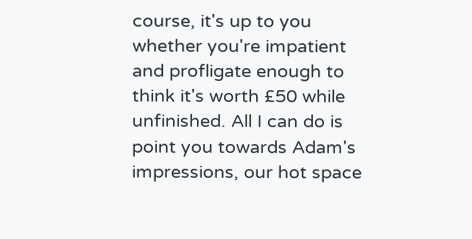course, it's up to you whether you're impatient and profligate enough to think it's worth £50 while unfinished. All I can do is point you towards Adam's impressions, our hot space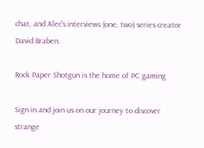chat, and Alec's interviews (one, two) series creator David Braben.

Rock Paper Shotgun is the home of PC gaming

Sign in and join us on our journey to discover strange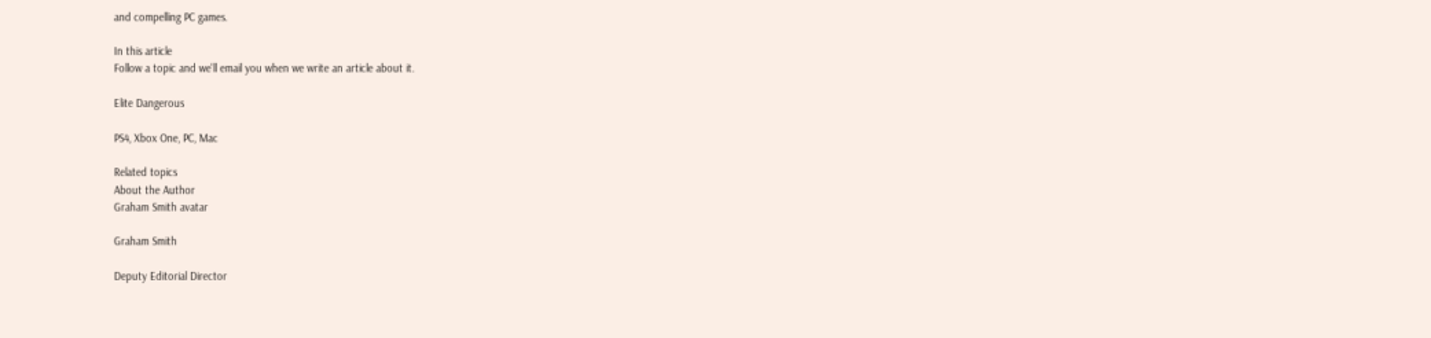and compelling PC games.

In this article
Follow a topic and we'll email you when we write an article about it.

Elite Dangerous

PS4, Xbox One, PC, Mac

Related topics
About the Author
Graham Smith avatar

Graham Smith

Deputy Editorial Director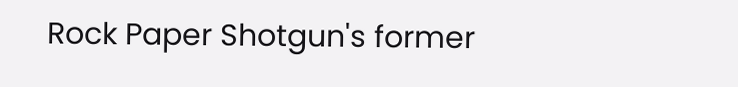Rock Paper Shotgun's former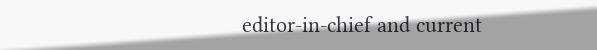editor-in-chief and current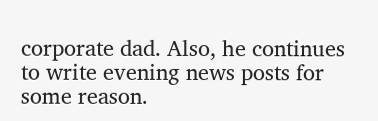corporate dad. Also, he continues to write evening news posts for some reason.